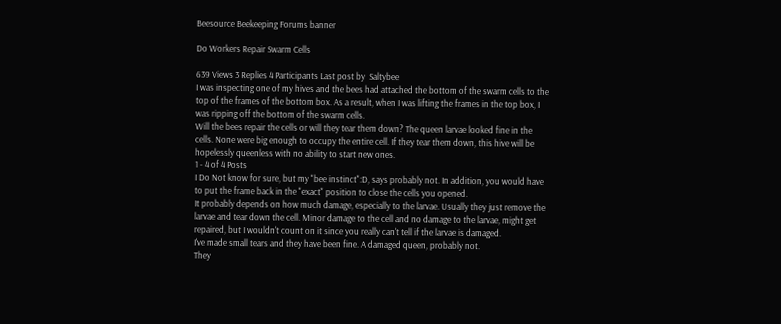Beesource Beekeeping Forums banner

Do Workers Repair Swarm Cells

639 Views 3 Replies 4 Participants Last post by  Saltybee
I was inspecting one of my hives and the bees had attached the bottom of the swarm cells to the top of the frames of the bottom box. As a result, when I was lifting the frames in the top box, I was ripping off the bottom of the swarm cells.
Will the bees repair the cells or will they tear them down? The queen larvae looked fine in the cells. None were big enough to occupy the entire cell. If they tear them down, this hive will be hopelessly queenless with no ability to start new ones.
1 - 4 of 4 Posts
I Do Not know for sure, but my "bee instinct":D, says probably not. In addition, you would have to put the frame back in the "exact" position to close the cells you opened.
It probably depends on how much damage, especially to the larvae. Usually they just remove the larvae and tear down the cell. Minor damage to the cell and no damage to the larvae, might get repaired, but I wouldn't count on it since you really can't tell if the larvae is damaged.
I've made small tears and they have been fine. A damaged queen, probably not.
They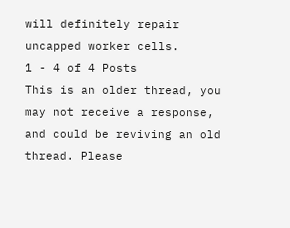will definitely repair uncapped worker cells.
1 - 4 of 4 Posts
This is an older thread, you may not receive a response, and could be reviving an old thread. Please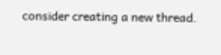consider creating a new thread.